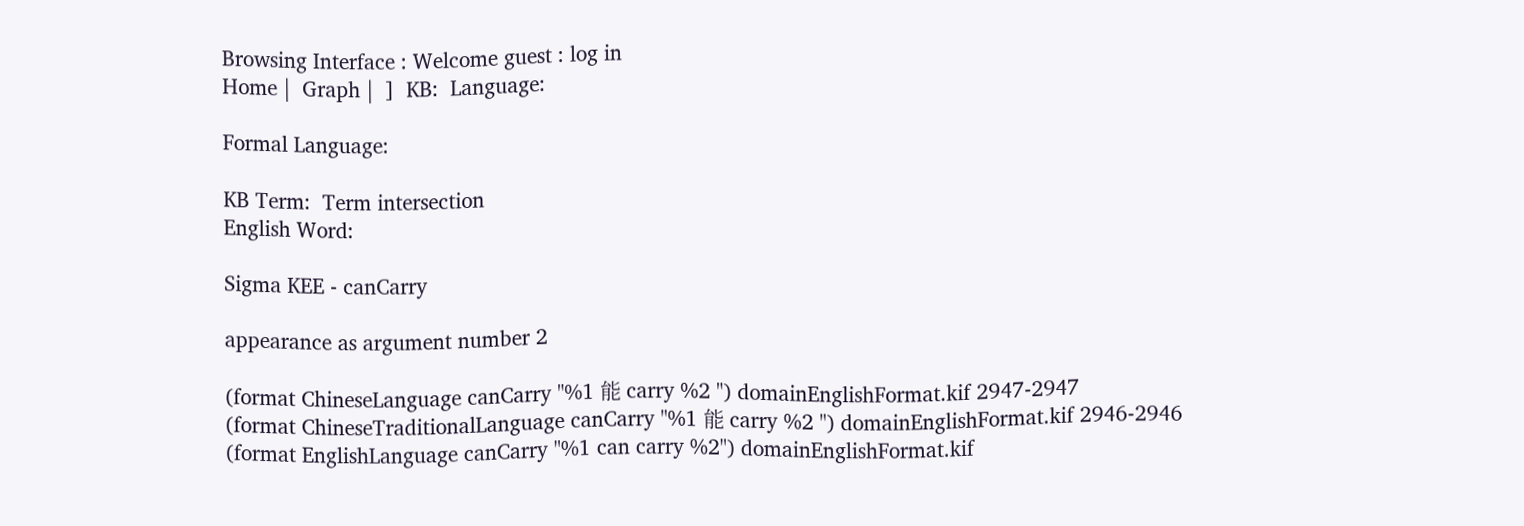Browsing Interface : Welcome guest : log in
Home |  Graph |  ]  KB:  Language:

Formal Language:

KB Term:  Term intersection
English Word:

Sigma KEE - canCarry

appearance as argument number 2

(format ChineseLanguage canCarry "%1 能 carry %2 ") domainEnglishFormat.kif 2947-2947
(format ChineseTraditionalLanguage canCarry "%1 能 carry %2 ") domainEnglishFormat.kif 2946-2946
(format EnglishLanguage canCarry "%1 can carry %2") domainEnglishFormat.kif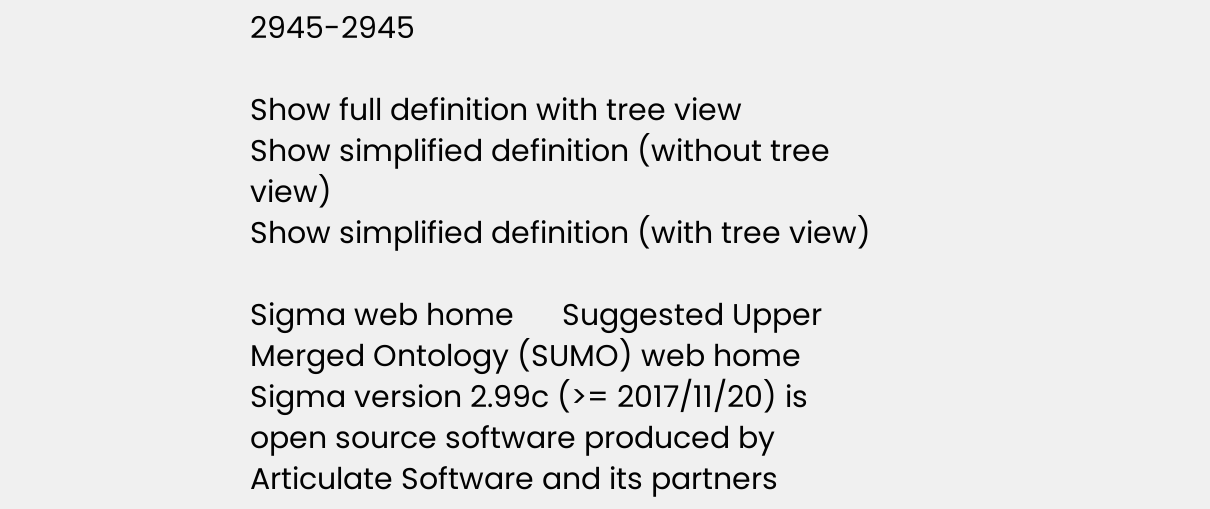2945-2945

Show full definition with tree view
Show simplified definition (without tree view)
Show simplified definition (with tree view)

Sigma web home      Suggested Upper Merged Ontology (SUMO) web home
Sigma version 2.99c (>= 2017/11/20) is open source software produced by Articulate Software and its partners